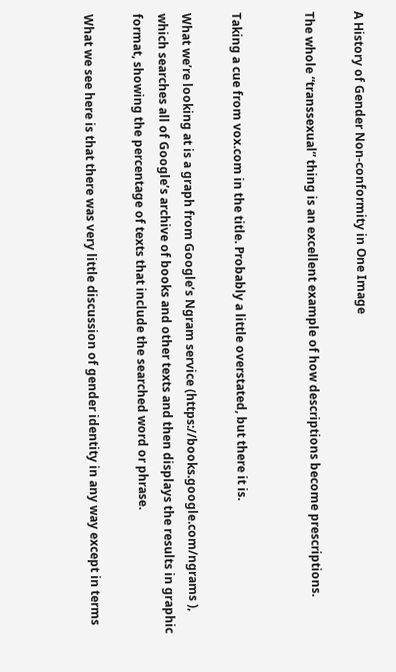A History of Gender Non-conformity in One Image

The whole “transsexual” thing is an excellent example of how descriptions become prescriptions.


Taking a cue from vox.com in the title. Probably a little overstated, but there it is.

What we’re looking at is a graph from Google’s Ngram service (https://books.google.com/ngrams ), which searches all of Google’s archive of books and other texts and then displays the results in graphic format, showing the percentage of texts that include the searched word or phrase.

What we see here is that there was very little discussion of gender identity in any way except in terms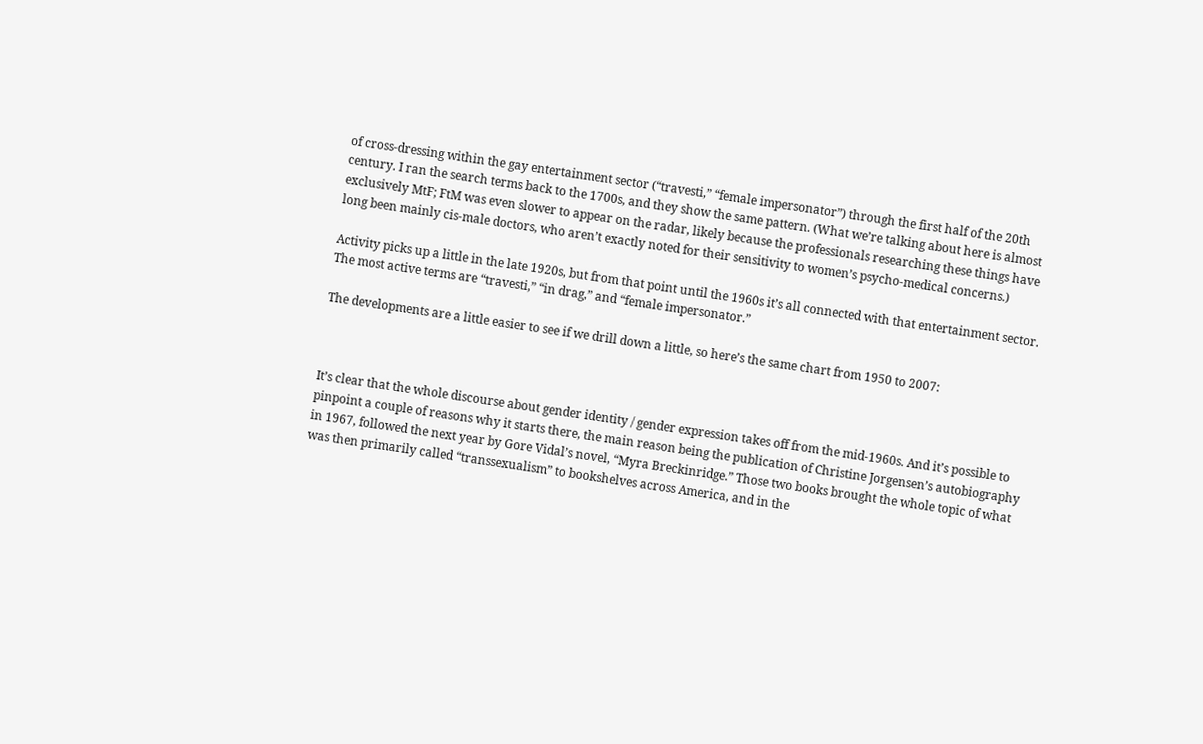of cross-dressing within the gay entertainment sector (“travesti,” “female impersonator”) through the first half of the 20th century. I ran the search terms back to the 1700s, and they show the same pattern. (What we’re talking about here is almost exclusively MtF; FtM was even slower to appear on the radar, likely because the professionals researching these things have long been mainly cis-male doctors, who aren’t exactly noted for their sensitivity to women’s psycho-medical concerns.)

Activity picks up a little in the late 1920s, but from that point until the 1960s it’s all connected with that entertainment sector. The most active terms are “travesti,” “in drag,” and “female impersonator.”

The developments are a little easier to see if we drill down a little, so here’s the same chart from 1950 to 2007:



It’s clear that the whole discourse about gender identity / gender expression takes off from the mid-1960s. And it’s possible to pinpoint a couple of reasons why it starts there, the main reason being the publication of Christine Jorgensen’s autobiography in 1967, followed the next year by Gore Vidal’s novel, “Myra Breckinridge.” Those two books brought the whole topic of what was then primarily called “transsexualism” to bookshelves across America, and in the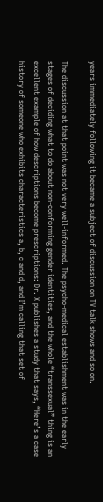years immediately following it became a subject of discussion on TV talk shows and so on.

The discussion at that point was not very well-informed. The psycho-medical establishment was in the early stages of deciding what to do about non-conforming gender identities, and the whole “transsexual” thing is an excellent example of how descriptions become prescriptions: Dr. X publishes a study that says, “Here’s a case history of someone who exhibits characteristics a, b, c and d, and I’m calling that set of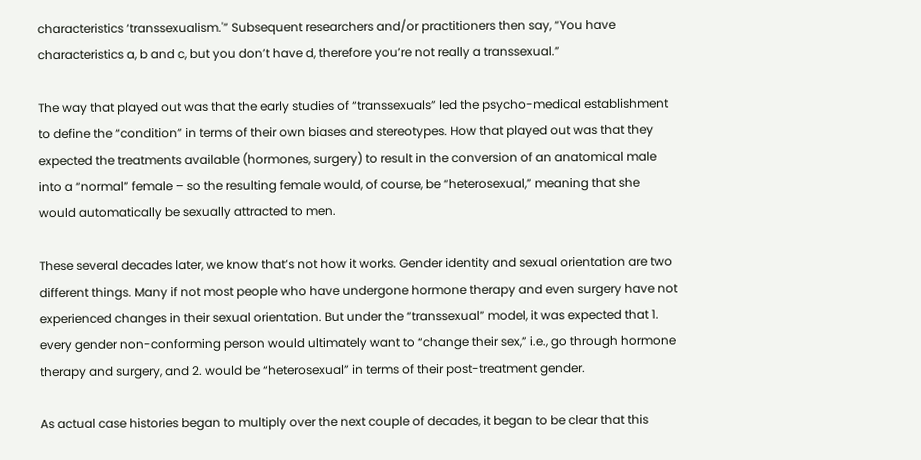characteristics ‘transsexualism.'” Subsequent researchers and/or practitioners then say, “You have characteristics a, b and c, but you don’t have d, therefore you’re not really a transsexual.”

The way that played out was that the early studies of “transsexuals” led the psycho-medical establishment to define the “condition” in terms of their own biases and stereotypes. How that played out was that they expected the treatments available (hormones, surgery) to result in the conversion of an anatomical male into a “normal” female – so the resulting female would, of course, be “heterosexual,” meaning that she would automatically be sexually attracted to men.

These several decades later, we know that’s not how it works. Gender identity and sexual orientation are two different things. Many if not most people who have undergone hormone therapy and even surgery have not experienced changes in their sexual orientation. But under the “transsexual” model, it was expected that 1. every gender non-conforming person would ultimately want to “change their sex,” i.e., go through hormone therapy and surgery, and 2. would be “heterosexual” in terms of their post-treatment gender.

As actual case histories began to multiply over the next couple of decades, it began to be clear that this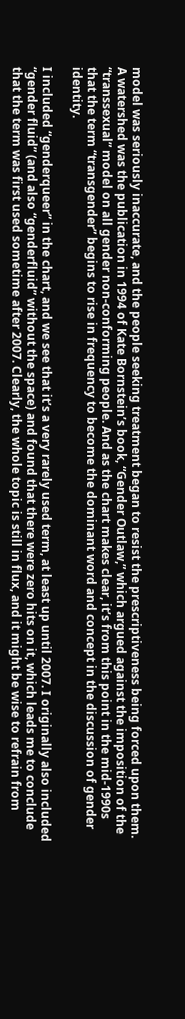model was seriously inaccurate, and the people seeking treatment began to resist the prescriptiveness being forced upon them. A watershed was the publication in 1994 of Kate Bornstein’s book, “Gender Outlaw,” which argued against the imposition of the “transsexual” model on all gender non-conforming people. And as the chart makes clear, it’s from this point in the mid-1990s that the term “transgender” begins to rise in frequency to become the dominant word and concept in the discussion of gender identity.

I included “genderqueer” in the chart, and we see that it’s a very rarely used term, at least up until 2007. I originally also included “gender fluid” (and also “genderfluid” without the space) and found that there were zero hits on it, which leads me to conclude that the term was first used sometime after 2007. Clearly, the whole topic is still in flux, and it might be wise to refrain from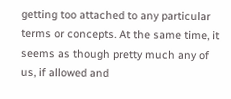getting too attached to any particular terms or concepts. At the same time, it seems as though pretty much any of us, if allowed and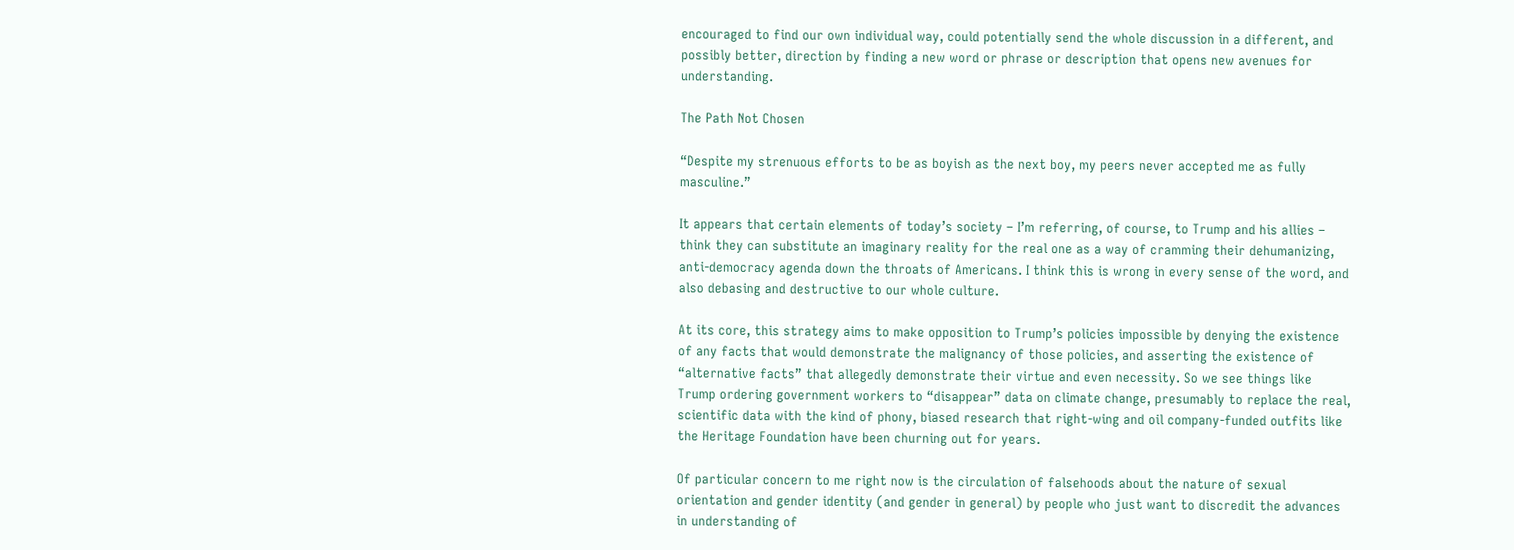encouraged to find our own individual way, could potentially send the whole discussion in a different, and possibly better, direction by finding a new word or phrase or description that opens new avenues for understanding.

The Path Not Chosen

“Despite my strenuous efforts to be as boyish as the next boy, my peers never accepted me as fully masculine.”

It appears that certain elements of today’s society – I’m referring, of course, to Trump and his allies – think they can substitute an imaginary reality for the real one as a way of cramming their dehumanizing, anti-democracy agenda down the throats of Americans. I think this is wrong in every sense of the word, and also debasing and destructive to our whole culture.

At its core, this strategy aims to make opposition to Trump’s policies impossible by denying the existence of any facts that would demonstrate the malignancy of those policies, and asserting the existence of “alternative facts” that allegedly demonstrate their virtue and even necessity. So we see things like Trump ordering government workers to “disappear” data on climate change, presumably to replace the real, scientific data with the kind of phony, biased research that right-wing and oil company-funded outfits like the Heritage Foundation have been churning out for years.

Of particular concern to me right now is the circulation of falsehoods about the nature of sexual orientation and gender identity (and gender in general) by people who just want to discredit the advances in understanding of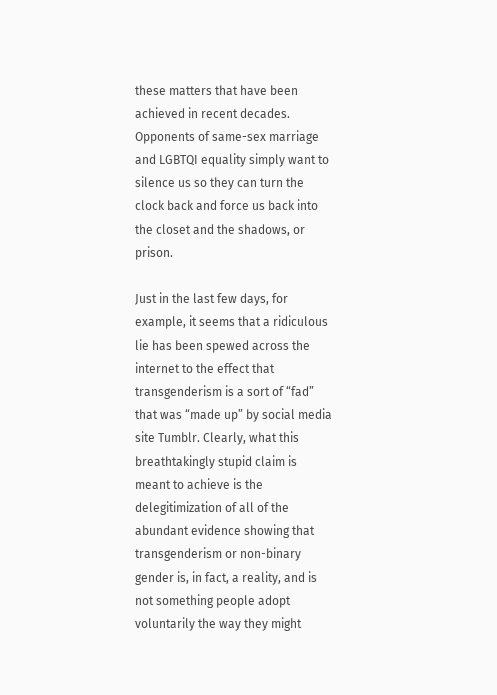these matters that have been achieved in recent decades. Opponents of same-sex marriage and LGBTQI equality simply want to silence us so they can turn the clock back and force us back into the closet and the shadows, or prison.

Just in the last few days, for example, it seems that a ridiculous lie has been spewed across the internet to the effect that transgenderism is a sort of “fad” that was “made up” by social media site Tumblr. Clearly, what this breathtakingly stupid claim is meant to achieve is the delegitimization of all of the abundant evidence showing that transgenderism or non-binary gender is, in fact, a reality, and is not something people adopt voluntarily the way they might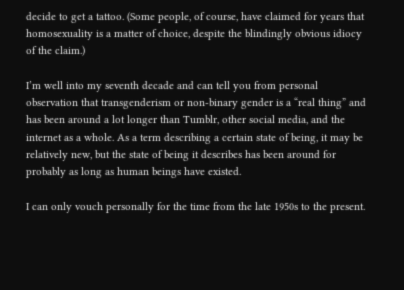decide to get a tattoo. (Some people, of course, have claimed for years that homosexuality is a matter of choice, despite the blindingly obvious idiocy of the claim.)

I’m well into my seventh decade and can tell you from personal observation that transgenderism or non-binary gender is a “real thing” and has been around a lot longer than Tumblr, other social media, and the internet as a whole. As a term describing a certain state of being, it may be relatively new, but the state of being it describes has been around for probably as long as human beings have existed.

I can only vouch personally for the time from the late 1950s to the present.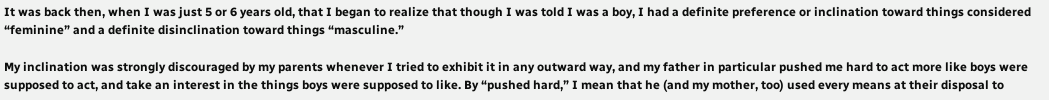It was back then, when I was just 5 or 6 years old, that I began to realize that though I was told I was a boy, I had a definite preference or inclination toward things considered “feminine” and a definite disinclination toward things “masculine.”

My inclination was strongly discouraged by my parents whenever I tried to exhibit it in any outward way, and my father in particular pushed me hard to act more like boys were supposed to act, and take an interest in the things boys were supposed to like. By “pushed hard,” I mean that he (and my mother, too) used every means at their disposal to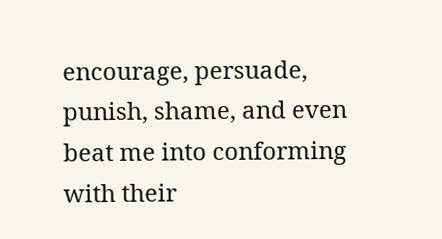encourage, persuade, punish, shame, and even beat me into conforming with their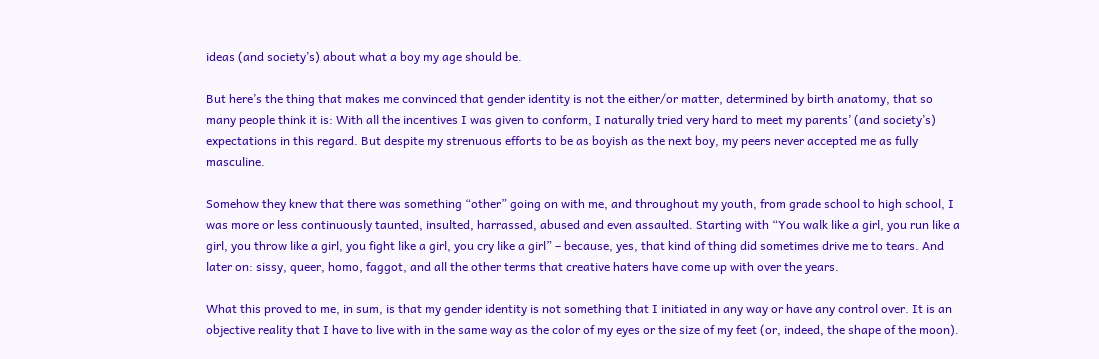ideas (and society’s) about what a boy my age should be.

But here’s the thing that makes me convinced that gender identity is not the either/or matter, determined by birth anatomy, that so many people think it is: With all the incentives I was given to conform, I naturally tried very hard to meet my parents’ (and society’s) expectations in this regard. But despite my strenuous efforts to be as boyish as the next boy, my peers never accepted me as fully masculine.

Somehow they knew that there was something “other” going on with me, and throughout my youth, from grade school to high school, I was more or less continuously taunted, insulted, harrassed, abused and even assaulted. Starting with “You walk like a girl, you run like a girl, you throw like a girl, you fight like a girl, you cry like a girl” – because, yes, that kind of thing did sometimes drive me to tears. And later on: sissy, queer, homo, faggot, and all the other terms that creative haters have come up with over the years.

What this proved to me, in sum, is that my gender identity is not something that I initiated in any way or have any control over. It is an objective reality that I have to live with in the same way as the color of my eyes or the size of my feet (or, indeed, the shape of the moon).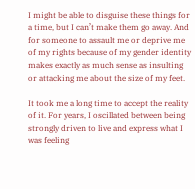I might be able to disguise these things for a time, but I can’t make them go away. And for someone to assault me or deprive me of my rights because of my gender identity makes exactly as much sense as insulting or attacking me about the size of my feet.

It took me a long time to accept the reality of it. For years, I oscillated between being strongly driven to live and express what I was feeling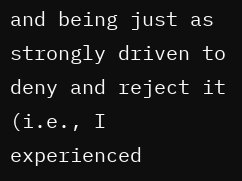and being just as strongly driven to deny and reject it (i.e., I experienced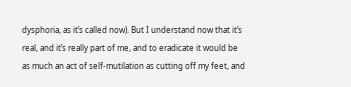dysphoria, as it’s called now). But I understand now that it’s real, and it’s really part of me, and to eradicate it would be as much an act of self-mutilation as cutting off my feet, and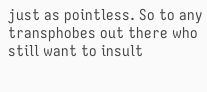just as pointless. So to any transphobes out there who still want to insult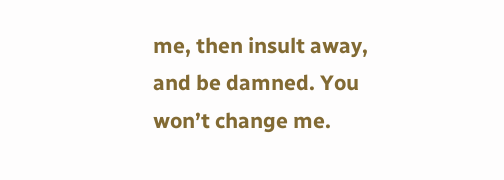me, then insult away, and be damned. You won’t change me.